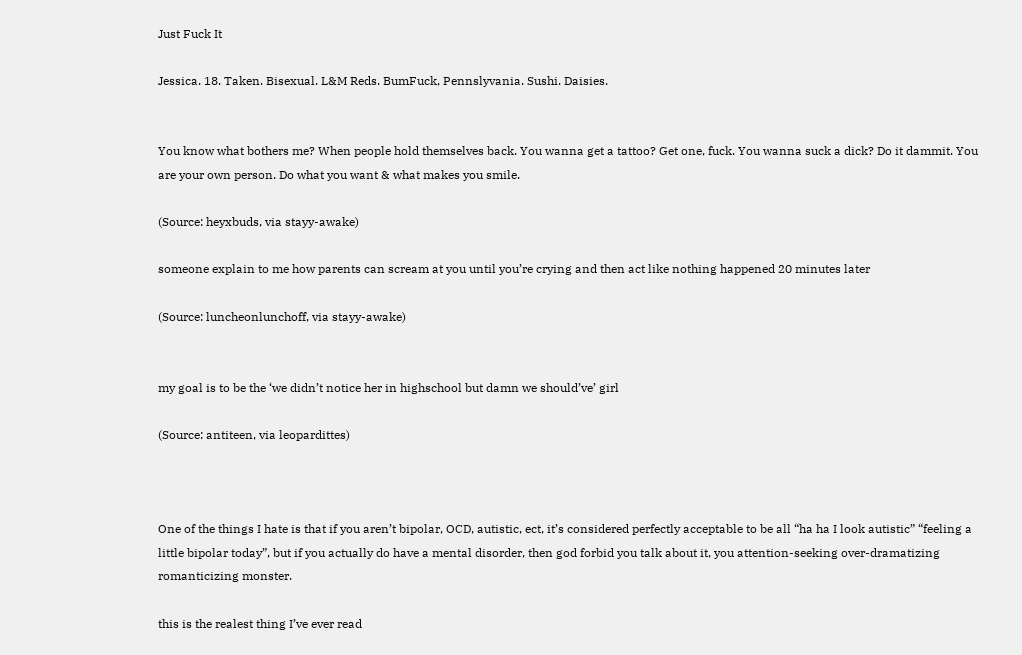Just Fuck It

Jessica. 18. Taken. Bisexual. L&M Reds. BumFuck, Pennslyvania. Sushi. Daisies.


You know what bothers me? When people hold themselves back. You wanna get a tattoo? Get one, fuck. You wanna suck a dick? Do it dammit. You are your own person. Do what you want & what makes you smile.

(Source: heyxbuds, via stayy-awake)

someone explain to me how parents can scream at you until you’re crying and then act like nothing happened 20 minutes later

(Source: luncheonlunchoff, via stayy-awake)


my goal is to be the ‘we didn’t notice her in highschool but damn we should’ve’ girl

(Source: antiteen, via leopardittes)



One of the things I hate is that if you aren’t bipolar, OCD, autistic, ect, it’s considered perfectly acceptable to be all “ha ha I look autistic” “feeling a little bipolar today”, but if you actually do have a mental disorder, then god forbid you talk about it, you attention-seeking over-dramatizing romanticizing monster.

this is the realest thing I’ve ever read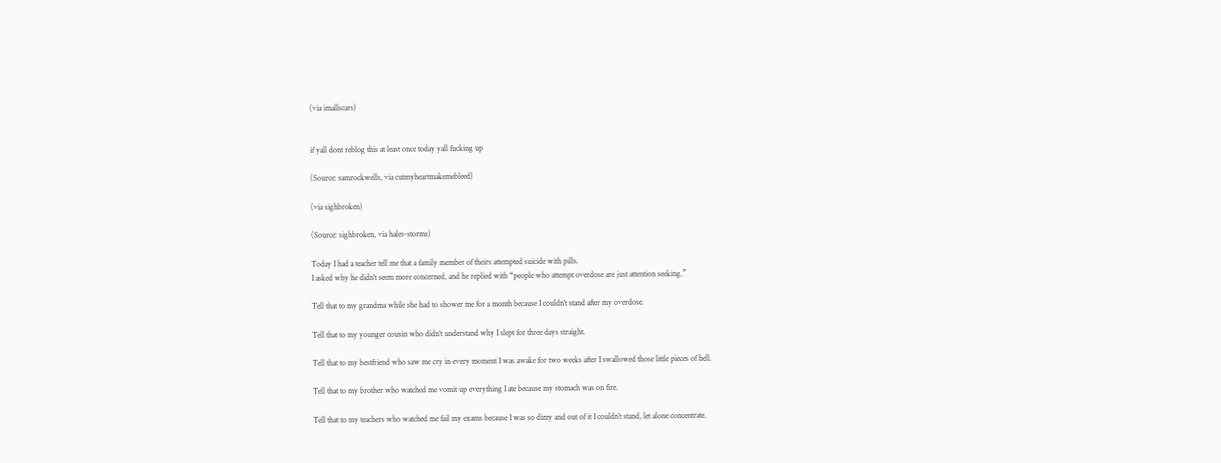(via imallscars)


if yall dont reblog this at least once today yall fucking up

(Source: samrockwells, via cutmyheartmakemebleed)

(via sighbroken)

(Source: sighbroken, via hales-storms)

Today I had a teacher tell me that a family member of theirs attempted suicide with pills.
I asked why he didn’t seem more concerned, and he replied with “people who attempt overdose are just attention seeking.”

Tell that to my grandma while she had to shower me for a month because I couldn’t stand after my overdose.

Tell that to my younger cousin who didn’t understand why I slept for three days straight.

Tell that to my bestfriend who saw me cry in every moment I was awake for two weeks after I swallowed those little pieces of hell.

Tell that to my brother who watched me vomit up everything I ate because my stomach was on fire.

Tell that to my teachers who watched me fail my exams because I was so dizzy and out of it I couldn’t stand, let alone concentrate.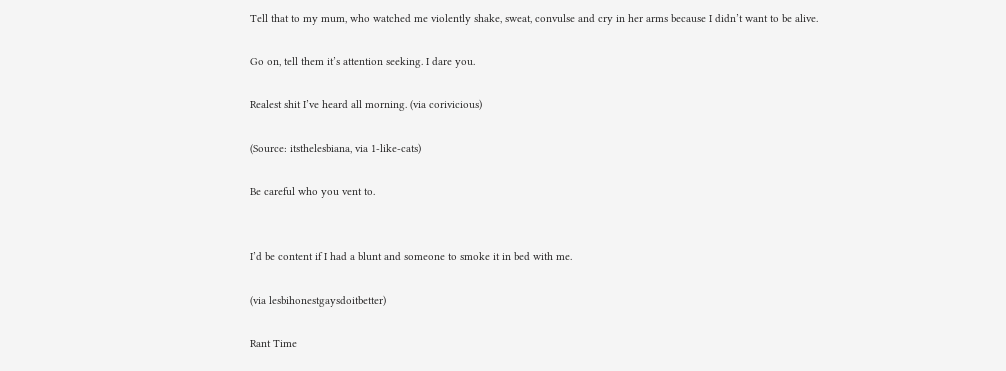Tell that to my mum, who watched me violently shake, sweat, convulse and cry in her arms because I didn’t want to be alive.

Go on, tell them it’s attention seeking. I dare you.

Realest shit I’ve heard all morning. (via corivicious)

(Source: itsthelesbiana, via 1-like-cats)

Be careful who you vent to.


I’d be content if I had a blunt and someone to smoke it in bed with me.

(via lesbihonestgaysdoitbetter)

Rant Time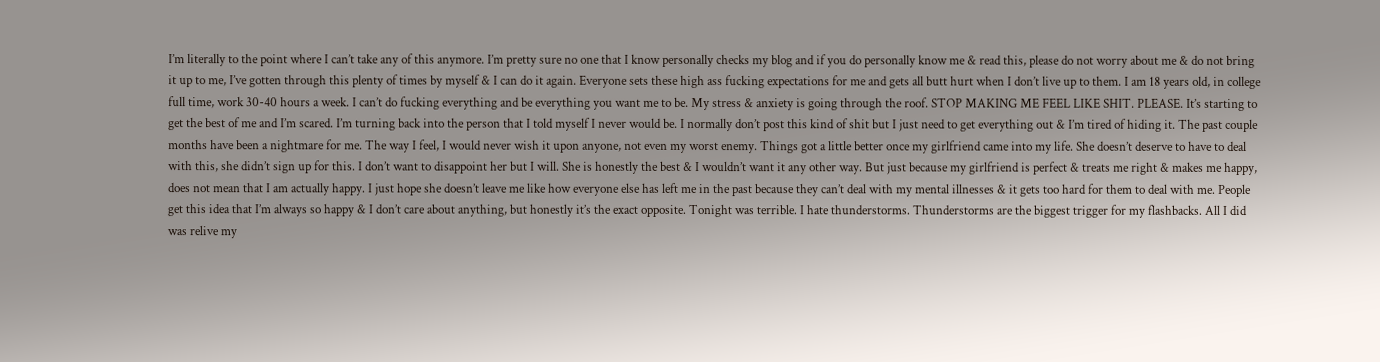I’m literally to the point where I can’t take any of this anymore. I’m pretty sure no one that I know personally checks my blog and if you do personally know me & read this, please do not worry about me & do not bring it up to me, I’ve gotten through this plenty of times by myself & I can do it again. Everyone sets these high ass fucking expectations for me and gets all butt hurt when I don’t live up to them. I am 18 years old, in college full time, work 30-40 hours a week. I can’t do fucking everything and be everything you want me to be. My stress & anxiety is going through the roof. STOP MAKING ME FEEL LIKE SHIT. PLEASE. It’s starting to get the best of me and I’m scared. I’m turning back into the person that I told myself I never would be. I normally don’t post this kind of shit but I just need to get everything out & I’m tired of hiding it. The past couple months have been a nightmare for me. The way I feel, I would never wish it upon anyone, not even my worst enemy. Things got a little better once my girlfriend came into my life. She doesn’t deserve to have to deal with this, she didn’t sign up for this. I don’t want to disappoint her but I will. She is honestly the best & I wouldn’t want it any other way. But just because my girlfriend is perfect & treats me right & makes me happy, does not mean that I am actually happy. I just hope she doesn’t leave me like how everyone else has left me in the past because they can’t deal with my mental illnesses & it gets too hard for them to deal with me. People get this idea that I’m always so happy & I don’t care about anything, but honestly it’s the exact opposite. Tonight was terrible. I hate thunderstorms. Thunderstorms are the biggest trigger for my flashbacks. All I did was relive my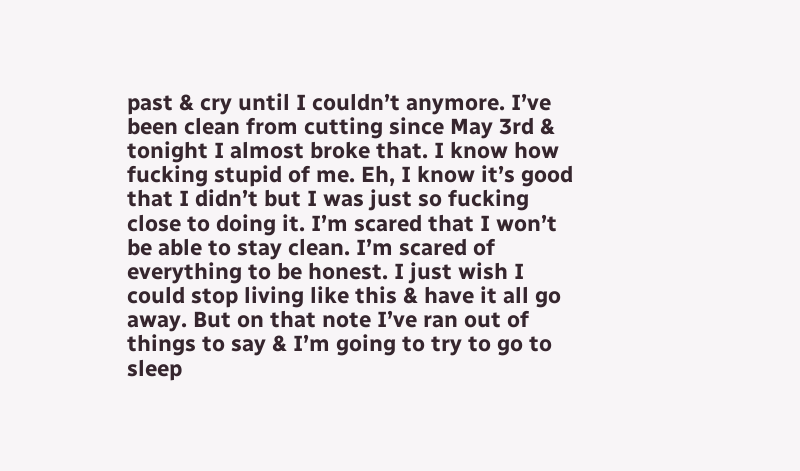past & cry until I couldn’t anymore. I’ve been clean from cutting since May 3rd & tonight I almost broke that. I know how fucking stupid of me. Eh, I know it’s good that I didn’t but I was just so fucking close to doing it. I’m scared that I won’t be able to stay clean. I’m scared of everything to be honest. I just wish I could stop living like this & have it all go away. But on that note I’ve ran out of things to say & I’m going to try to go to sleep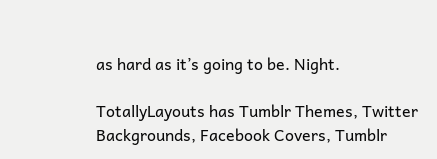as hard as it’s going to be. Night.

TotallyLayouts has Tumblr Themes, Twitter Backgrounds, Facebook Covers, Tumblr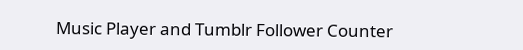Music Player and Tumblr Follower Counter